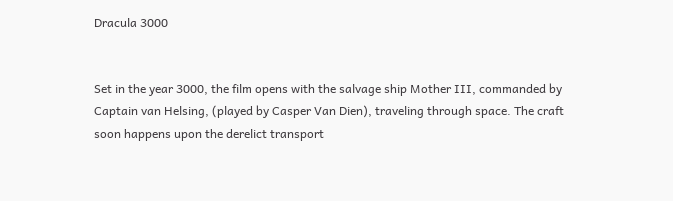Dracula 3000


Set in the year 3000, the film opens with the salvage ship Mother III, commanded by Captain van Helsing, (played by Casper Van Dien), traveling through space. The craft soon happens upon the derelict transport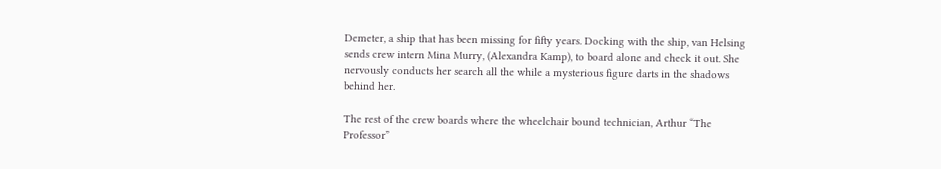Demeter, a ship that has been missing for fifty years. Docking with the ship, van Helsing sends crew intern Mina Murry, (Alexandra Kamp), to board alone and check it out. She nervously conducts her search all the while a mysterious figure darts in the shadows behind her.

The rest of the crew boards where the wheelchair bound technician, Arthur “The Professor”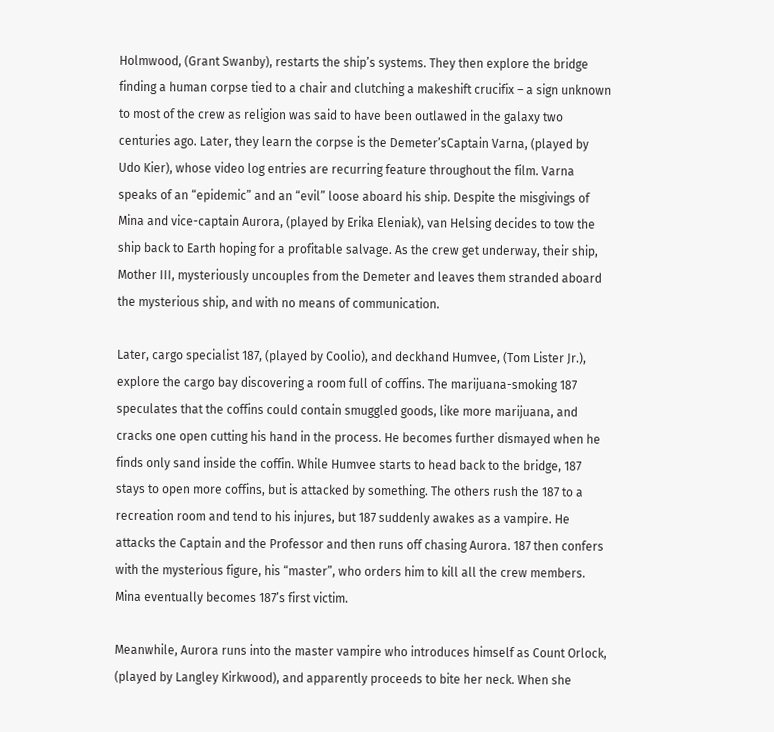Holmwood, (Grant Swanby), restarts the ship’s systems. They then explore the bridge finding a human corpse tied to a chair and clutching a makeshift crucifix – a sign unknown to most of the crew as religion was said to have been outlawed in the galaxy two centuries ago. Later, they learn the corpse is the Demeter’sCaptain Varna, (played by Udo Kier), whose video log entries are recurring feature throughout the film. Varna speaks of an “epidemic” and an “evil” loose aboard his ship. Despite the misgivings of Mina and vice-captain Aurora, (played by Erika Eleniak), van Helsing decides to tow the ship back to Earth hoping for a profitable salvage. As the crew get underway, their ship, Mother III, mysteriously uncouples from the Demeter and leaves them stranded aboard the mysterious ship, and with no means of communication.

Later, cargo specialist 187, (played by Coolio), and deckhand Humvee, (Tom Lister Jr.), explore the cargo bay discovering a room full of coffins. The marijuana-smoking 187 speculates that the coffins could contain smuggled goods, like more marijuana, and cracks one open cutting his hand in the process. He becomes further dismayed when he finds only sand inside the coffin. While Humvee starts to head back to the bridge, 187 stays to open more coffins, but is attacked by something. The others rush the 187 to a recreation room and tend to his injures, but 187 suddenly awakes as a vampire. He attacks the Captain and the Professor and then runs off chasing Aurora. 187 then confers with the mysterious figure, his “master”, who orders him to kill all the crew members. Mina eventually becomes 187’s first victim.

Meanwhile, Aurora runs into the master vampire who introduces himself as Count Orlock, (played by Langley Kirkwood), and apparently proceeds to bite her neck. When she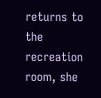returns to the recreation room, she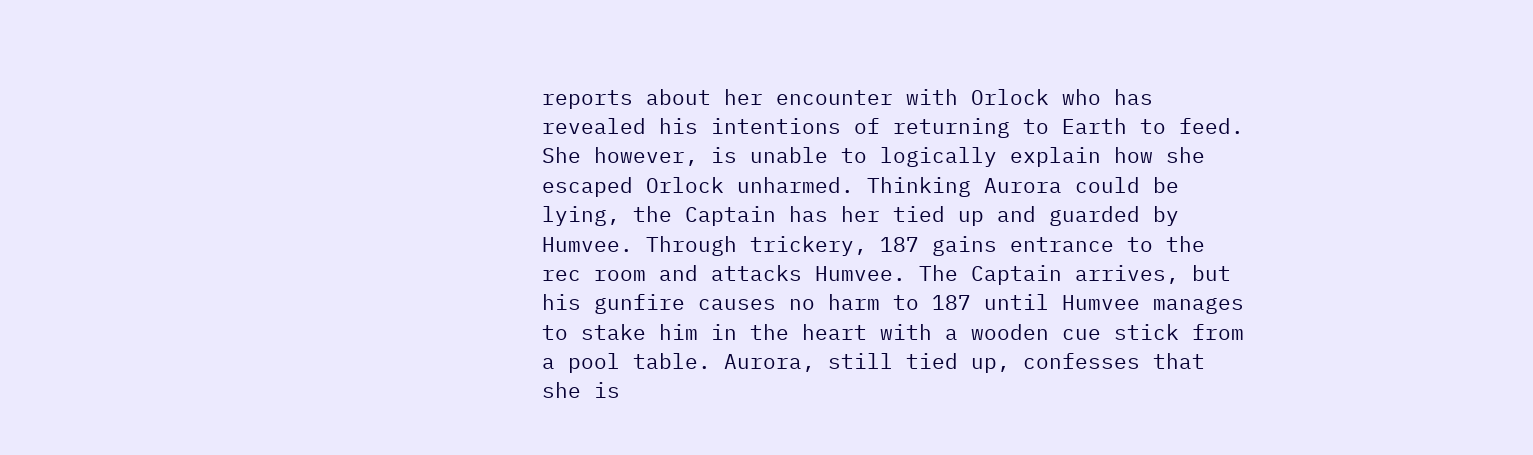reports about her encounter with Orlock who has revealed his intentions of returning to Earth to feed. She however, is unable to logically explain how she escaped Orlock unharmed. Thinking Aurora could be lying, the Captain has her tied up and guarded by Humvee. Through trickery, 187 gains entrance to the rec room and attacks Humvee. The Captain arrives, but his gunfire causes no harm to 187 until Humvee manages to stake him in the heart with a wooden cue stick from a pool table. Aurora, still tied up, confesses that she is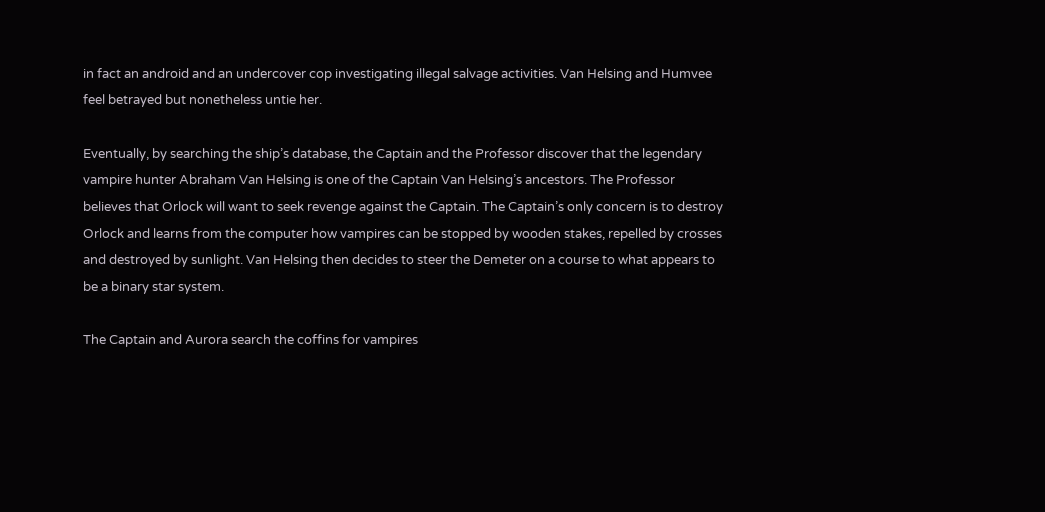in fact an android and an undercover cop investigating illegal salvage activities. Van Helsing and Humvee feel betrayed but nonetheless untie her.

Eventually, by searching the ship’s database, the Captain and the Professor discover that the legendary vampire hunter Abraham Van Helsing is one of the Captain Van Helsing’s ancestors. The Professor believes that Orlock will want to seek revenge against the Captain. The Captain’s only concern is to destroy Orlock and learns from the computer how vampires can be stopped by wooden stakes, repelled by crosses and destroyed by sunlight. Van Helsing then decides to steer the Demeter on a course to what appears to be a binary star system.

The Captain and Aurora search the coffins for vampires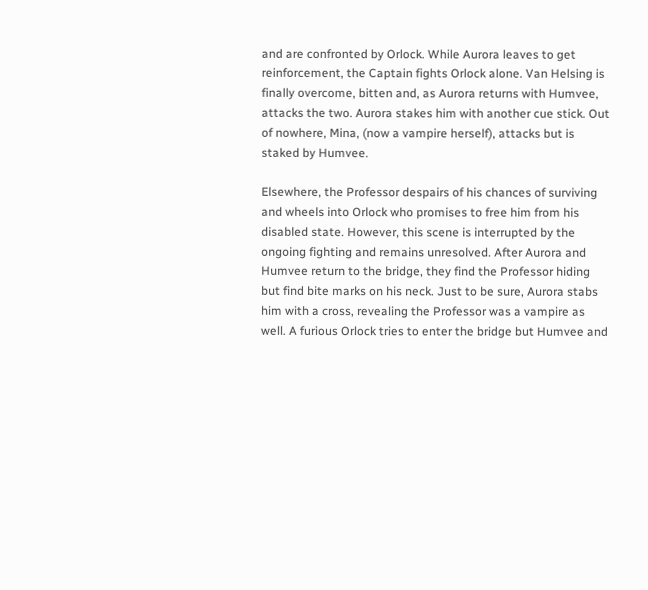and are confronted by Orlock. While Aurora leaves to get reinforcement, the Captain fights Orlock alone. Van Helsing is finally overcome, bitten and, as Aurora returns with Humvee, attacks the two. Aurora stakes him with another cue stick. Out of nowhere, Mina, (now a vampire herself), attacks but is staked by Humvee.

Elsewhere, the Professor despairs of his chances of surviving and wheels into Orlock who promises to free him from his disabled state. However, this scene is interrupted by the ongoing fighting and remains unresolved. After Aurora and Humvee return to the bridge, they find the Professor hiding but find bite marks on his neck. Just to be sure, Aurora stabs him with a cross, revealing the Professor was a vampire as well. A furious Orlock tries to enter the bridge but Humvee and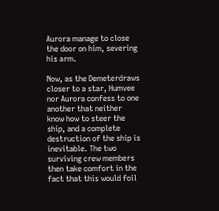Aurora manage to close the door on him, severing his arm.

Now, as the Demeterdraws closer to a star, Humvee nor Aurora confess to one another that neither know how to steer the ship, and a complete destruction of the ship is inevitable. The two surviving crew members then take comfort in the fact that this would foil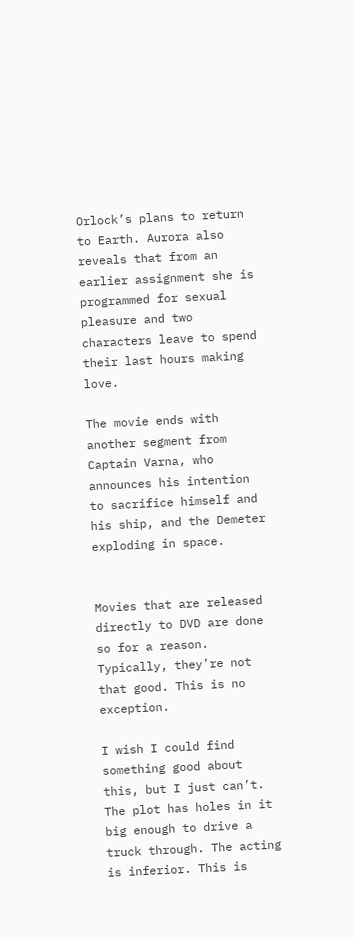Orlock’s plans to return to Earth. Aurora also reveals that from an earlier assignment she is programmed for sexual pleasure and two characters leave to spend their last hours making love.

The movie ends with another segment from Captain Varna, who announces his intention to sacrifice himself and his ship, and the Demeter exploding in space.


Movies that are released directly to DVD are done so for a reason. Typically, they’re not that good. This is no exception.

I wish I could find something good about this, but I just can’t. The plot has holes in it big enough to drive a truck through. The acting is inferior. This is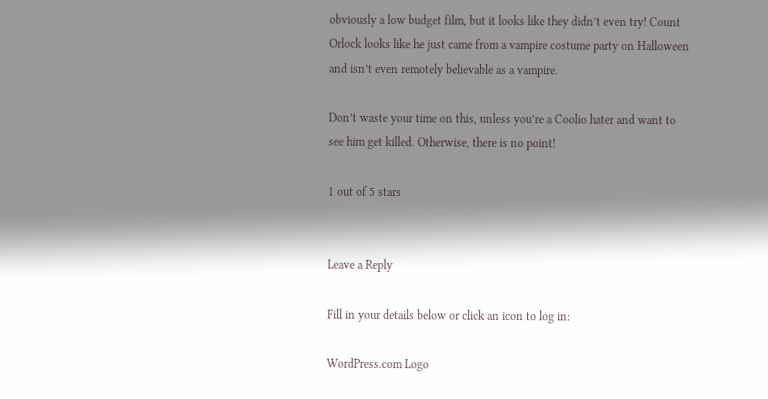obviously a low budget film, but it looks like they didn’t even try! Count Orlock looks like he just came from a vampire costume party on Halloween and isn’t even remotely believable as a vampire.

Don’t waste your time on this, unless you’re a Coolio hater and want to see him get killed. Otherwise, there is no point!

1 out of 5 stars


Leave a Reply

Fill in your details below or click an icon to log in:

WordPress.com Logo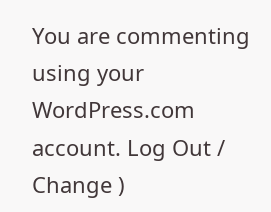You are commenting using your WordPress.com account. Log Out /  Change )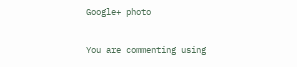Google+ photo

You are commenting using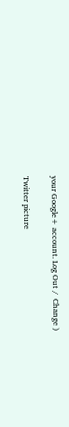your Google+ account. Log Out /  Change )

Twitter picture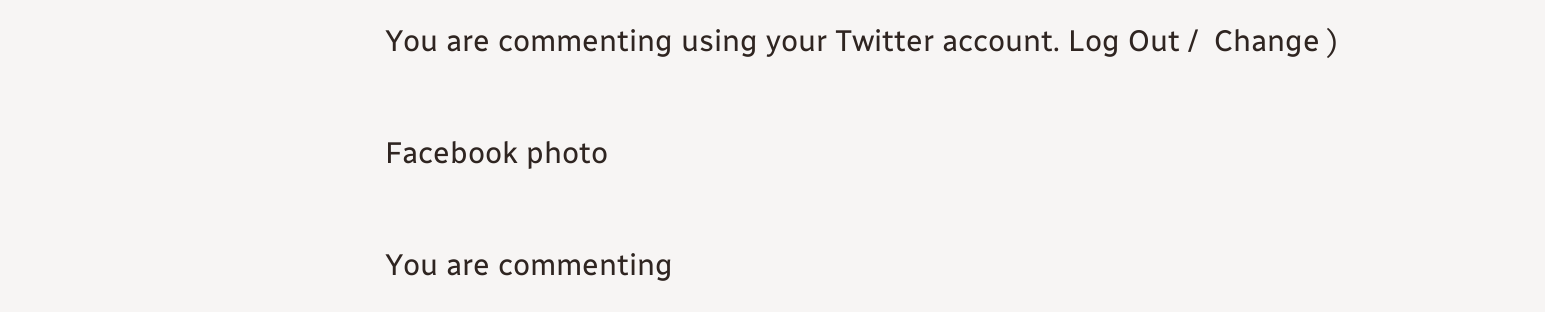You are commenting using your Twitter account. Log Out /  Change )

Facebook photo

You are commenting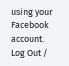using your Facebook account. Log Out /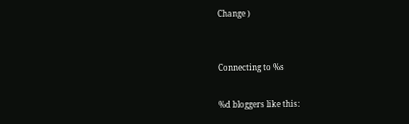Change )


Connecting to %s

%d bloggers like this: